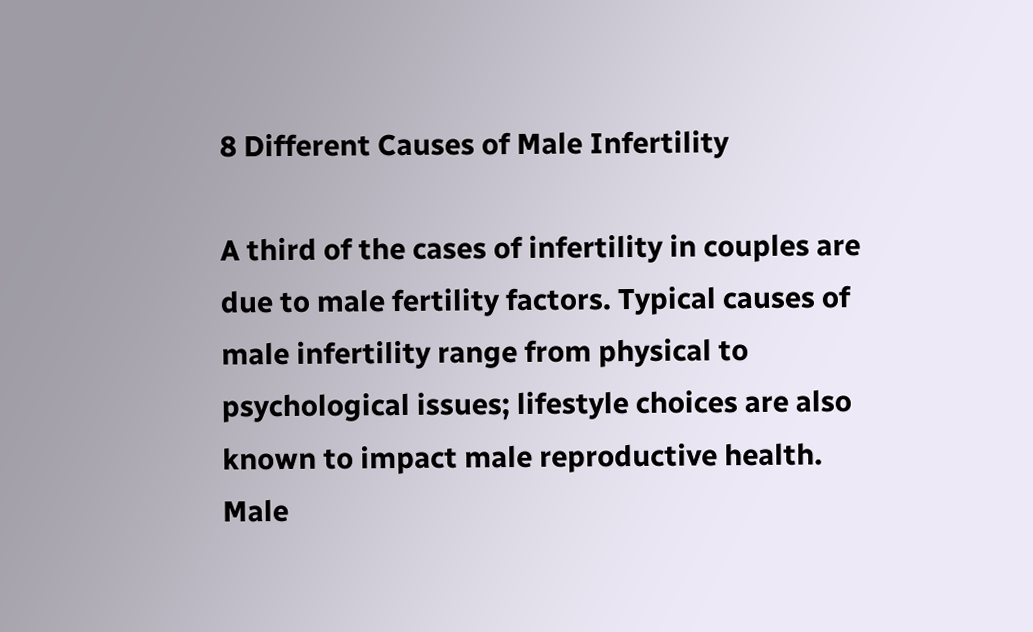8 Different Causes of Male Infertility

A third of the cases of infertility in couples are due to male fertility factors. Typical causes of male infertility range from physical to psychological issues; lifestyle choices are also known to impact male reproductive health. Male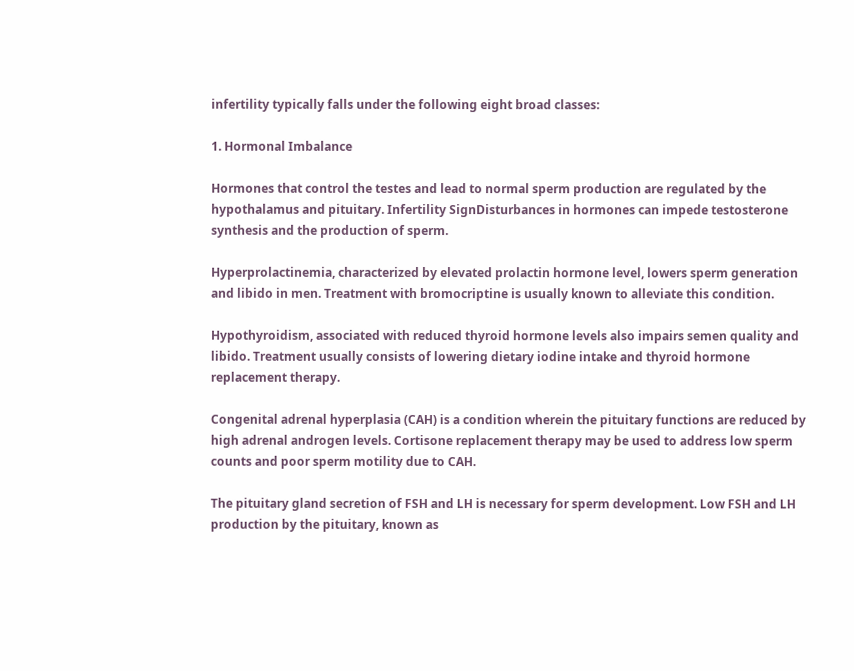infertility typically falls under the following eight broad classes:

1. Hormonal Imbalance

Hormones that control the testes and lead to normal sperm production are regulated by the hypothalamus and pituitary. Infertility SignDisturbances in hormones can impede testosterone synthesis and the production of sperm.

Hyperprolactinemia, characterized by elevated prolactin hormone level, lowers sperm generation and libido in men. Treatment with bromocriptine is usually known to alleviate this condition.

Hypothyroidism, associated with reduced thyroid hormone levels also impairs semen quality and libido. Treatment usually consists of lowering dietary iodine intake and thyroid hormone replacement therapy.

Congenital adrenal hyperplasia (CAH) is a condition wherein the pituitary functions are reduced by high adrenal androgen levels. Cortisone replacement therapy may be used to address low sperm counts and poor sperm motility due to CAH.

The pituitary gland secretion of FSH and LH is necessary for sperm development. Low FSH and LH production by the pituitary, known as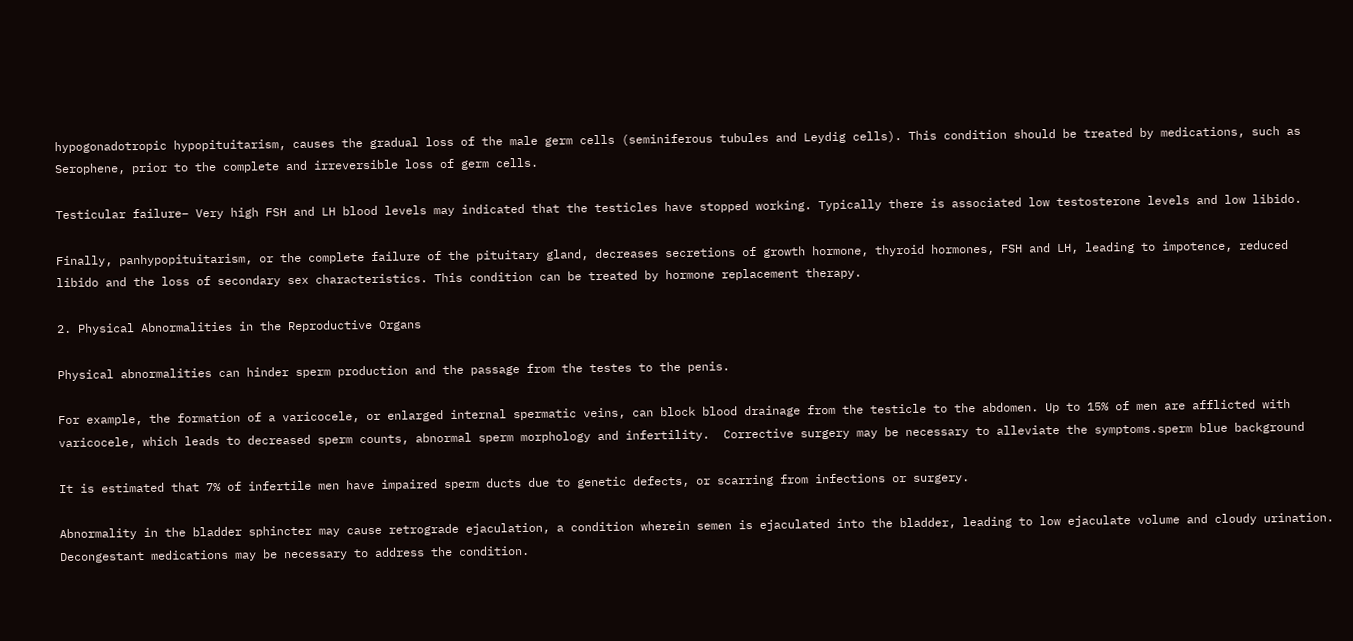hypogonadotropic hypopituitarism, causes the gradual loss of the male germ cells (seminiferous tubules and Leydig cells). This condition should be treated by medications, such as Serophene, prior to the complete and irreversible loss of germ cells.

Testicular failure– Very high FSH and LH blood levels may indicated that the testicles have stopped working. Typically there is associated low testosterone levels and low libido.

Finally, panhypopituitarism, or the complete failure of the pituitary gland, decreases secretions of growth hormone, thyroid hormones, FSH and LH, leading to impotence, reduced libido and the loss of secondary sex characteristics. This condition can be treated by hormone replacement therapy.

2. Physical Abnormalities in the Reproductive Organs

Physical abnormalities can hinder sperm production and the passage from the testes to the penis.

For example, the formation of a varicocele, or enlarged internal spermatic veins, can block blood drainage from the testicle to the abdomen. Up to 15% of men are afflicted with varicocele, which leads to decreased sperm counts, abnormal sperm morphology and infertility.  Corrective surgery may be necessary to alleviate the symptoms.sperm blue background

It is estimated that 7% of infertile men have impaired sperm ducts due to genetic defects, or scarring from infections or surgery.

Abnormality in the bladder sphincter may cause retrograde ejaculation, a condition wherein semen is ejaculated into the bladder, leading to low ejaculate volume and cloudy urination. Decongestant medications may be necessary to address the condition.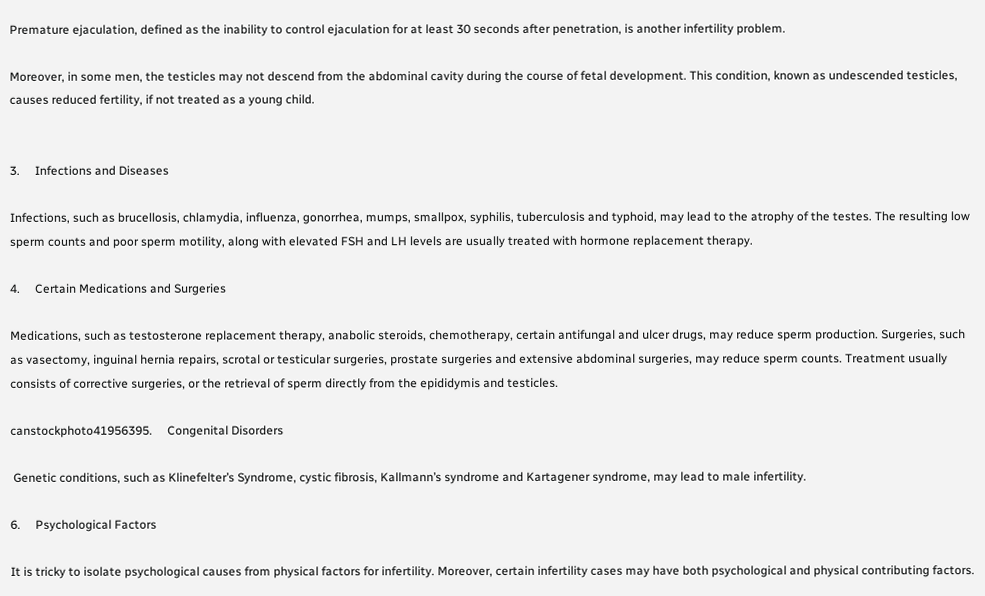Premature ejaculation, defined as the inability to control ejaculation for at least 30 seconds after penetration, is another infertility problem.

Moreover, in some men, the testicles may not descend from the abdominal cavity during the course of fetal development. This condition, known as undescended testicles, causes reduced fertility, if not treated as a young child.


3.     Infections and Diseases

Infections, such as brucellosis, chlamydia, influenza, gonorrhea, mumps, smallpox, syphilis, tuberculosis and typhoid, may lead to the atrophy of the testes. The resulting low sperm counts and poor sperm motility, along with elevated FSH and LH levels are usually treated with hormone replacement therapy.

4.     Certain Medications and Surgeries

Medications, such as testosterone replacement therapy, anabolic steroids, chemotherapy, certain antifungal and ulcer drugs, may reduce sperm production. Surgeries, such as vasectomy, inguinal hernia repairs, scrotal or testicular surgeries, prostate surgeries and extensive abdominal surgeries, may reduce sperm counts. Treatment usually consists of corrective surgeries, or the retrieval of sperm directly from the epididymis and testicles.

canstockphoto41956395.     Congenital Disorders

 Genetic conditions, such as Klinefelter’s Syndrome, cystic fibrosis, Kallmann’s syndrome and Kartagener syndrome, may lead to male infertility.

6.     Psychological Factors

It is tricky to isolate psychological causes from physical factors for infertility. Moreover, certain infertility cases may have both psychological and physical contributing factors.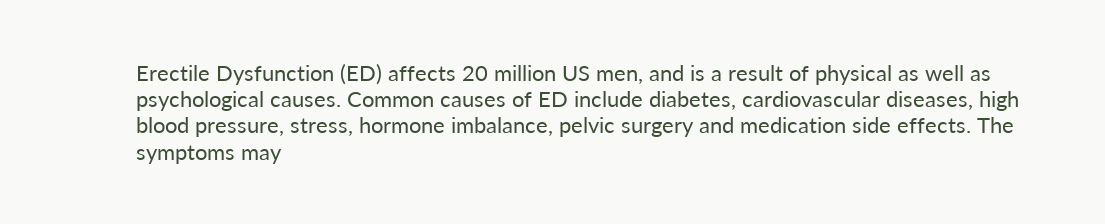Erectile Dysfunction (ED) affects 20 million US men, and is a result of physical as well as psychological causes. Common causes of ED include diabetes, cardiovascular diseases, high blood pressure, stress, hormone imbalance, pelvic surgery and medication side effects. The symptoms may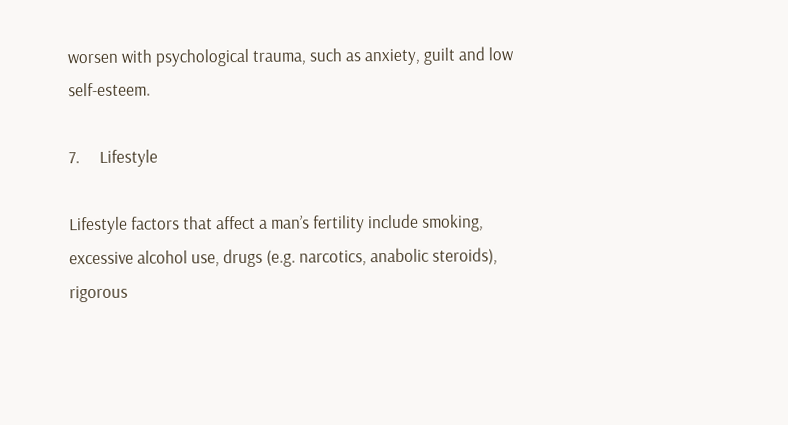worsen with psychological trauma, such as anxiety, guilt and low self-esteem.

7.     Lifestyle

Lifestyle factors that affect a man’s fertility include smoking, excessive alcohol use, drugs (e.g. narcotics, anabolic steroids), rigorous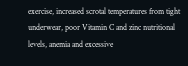exercise, increased scrotal temperatures from tight underwear, poor Vitamin C and zinc nutritional levels, anemia and excessive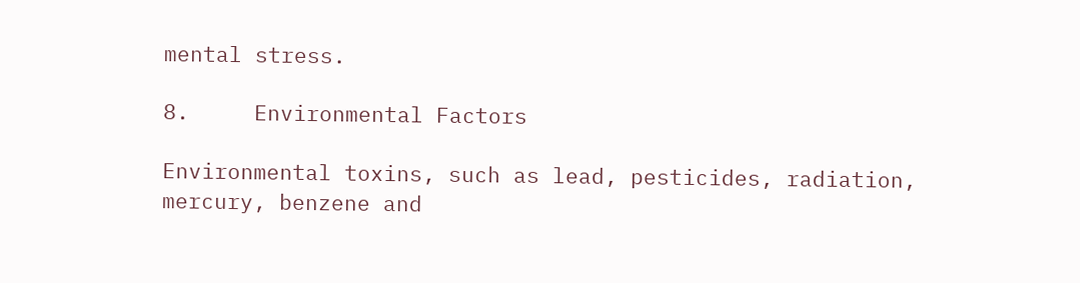mental stress.

8.     Environmental Factors

Environmental toxins, such as lead, pesticides, radiation, mercury, benzene and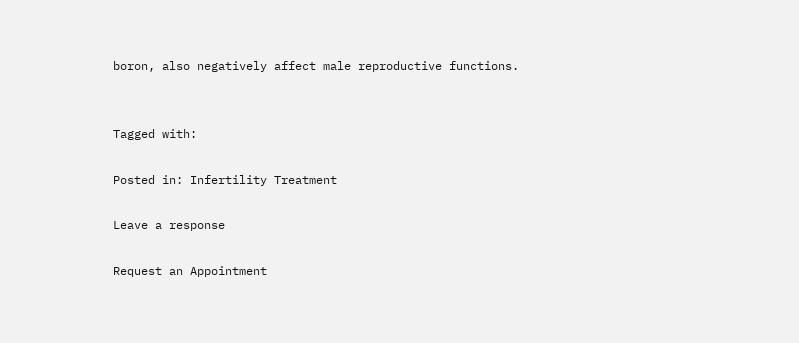boron, also negatively affect male reproductive functions.


Tagged with:

Posted in: Infertility Treatment

Leave a response

Request an Appointment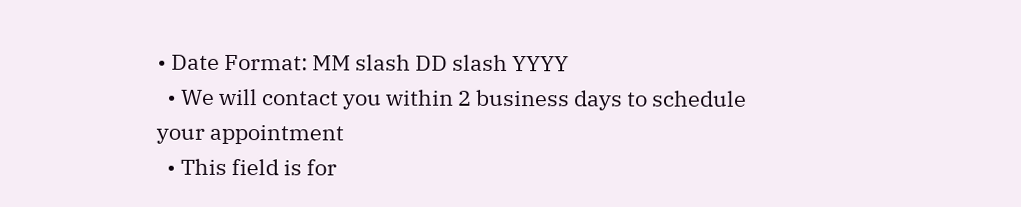• Date Format: MM slash DD slash YYYY
  • We will contact you within 2 business days to schedule your appointment
  • This field is for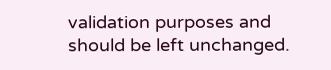validation purposes and should be left unchanged.